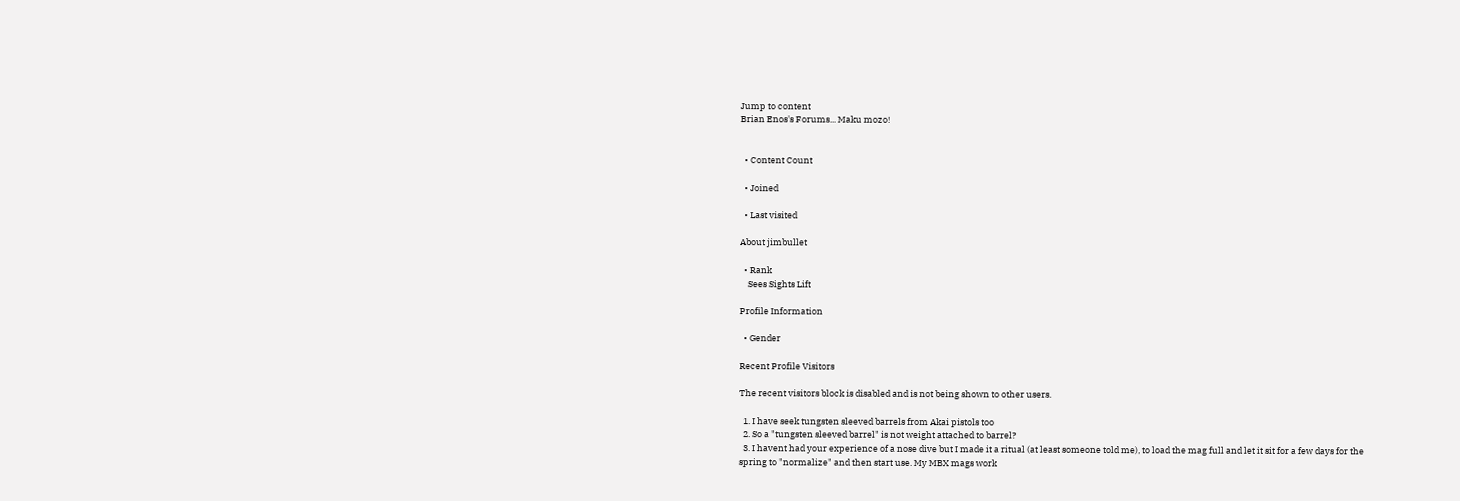Jump to content
Brian Enos's Forums... Maku mozo!


  • Content Count

  • Joined

  • Last visited

About jimbullet

  • Rank
    Sees Sights Lift

Profile Information

  • Gender

Recent Profile Visitors

The recent visitors block is disabled and is not being shown to other users.

  1. I have seek tungsten sleeved barrels from Akai pistols too
  2. So a "tungsten sleeved barrel" is not weight attached to barrel?
  3. I havent had your experience of a nose dive but I made it a ritual (at least someone told me), to load the mag full and let it sit for a few days for the spring to "normalize" and then start use. My MBX mags work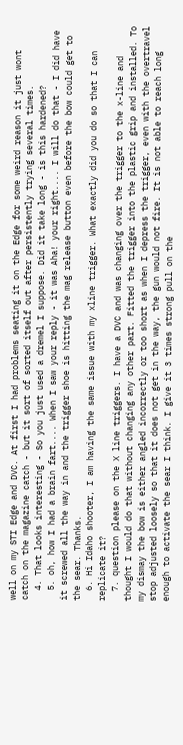well on my STI Edge and DVC. At first I had problems seating it on the Edge for some weird reason it just wont catch on the magazine catch - but it sort of sorted itself out after persistently trying several times.
  4. That looks interesting - So you just used a dremel I suppose. Did it take long - is this hardened?
  5. oh, how I had a brain fart.... When I saw your reply - it was Aha! your right.... I will do that - I did have it screwed all the way in and the trigger shoe is hitting the mag release button even before the bow could get to the sear. Thanks.
  6. Hi Idaho shooter, I am having the same issue with my xline trigger. What exactly did you do so that I can replicate it?
  7. question please on the X line triggers. I have a DVC and was changing over the trigger to the x-line and thought I would do that without changing any other part. Fitted the trigger into the plastic grip and installed. To my dismay the bow is either angled incorrectly or too short as when I depress the trigger, even with the overtravel stop adjusted loosely so that it does not get in the way, the gun would not fire. It is not able to reach long enough to activate the sear I think. I give it 3 times strong pull on the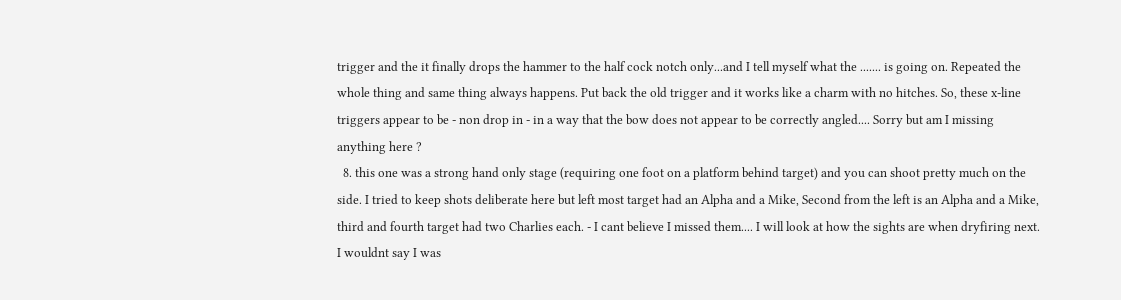trigger and the it finally drops the hammer to the half cock notch only...and I tell myself what the ....... is going on. Repeated the whole thing and same thing always happens. Put back the old trigger and it works like a charm with no hitches. So, these x-line triggers appear to be - non drop in - in a way that the bow does not appear to be correctly angled.... Sorry but am I missing anything here ?
  8. this one was a strong hand only stage (requiring one foot on a platform behind target) and you can shoot pretty much on the side. I tried to keep shots deliberate here but left most target had an Alpha and a Mike, Second from the left is an Alpha and a Mike, third and fourth target had two Charlies each. - I cant believe I missed them.... I will look at how the sights are when dryfiring next. I wouldnt say I was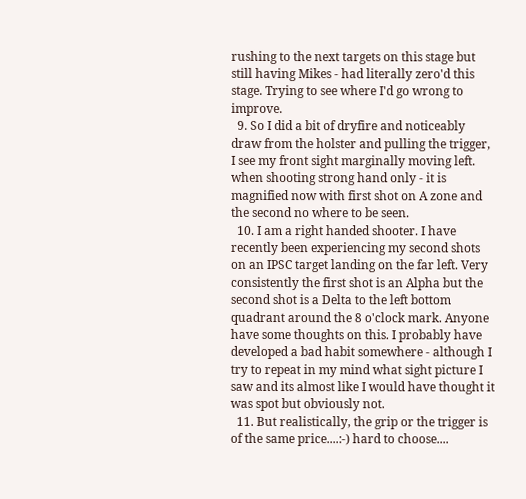rushing to the next targets on this stage but still having Mikes - had literally zero'd this stage. Trying to see where I'd go wrong to improve.
  9. So I did a bit of dryfire and noticeably draw from the holster and pulling the trigger, I see my front sight marginally moving left. when shooting strong hand only - it is magnified now with first shot on A zone and the second no where to be seen.
  10. I am a right handed shooter. I have recently been experiencing my second shots on an IPSC target landing on the far left. Very consistently the first shot is an Alpha but the second shot is a Delta to the left bottom quadrant around the 8 o'clock mark. Anyone have some thoughts on this. I probably have developed a bad habit somewhere - although I try to repeat in my mind what sight picture I saw and its almost like I would have thought it was spot but obviously not.
  11. But realistically, the grip or the trigger is of the same price....:-) hard to choose....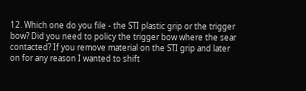12. Which one do you file - the STI plastic grip or the trigger bow? Did you need to policy the trigger bow where the sear contacted? If you remove material on the STI grip and later on for any reason I wanted to shift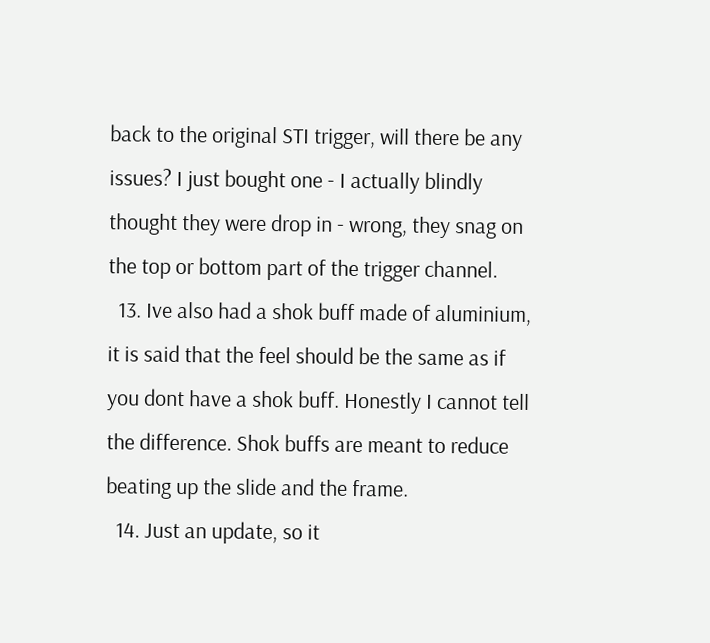back to the original STI trigger, will there be any issues? I just bought one - I actually blindly thought they were drop in - wrong, they snag on the top or bottom part of the trigger channel.
  13. Ive also had a shok buff made of aluminium, it is said that the feel should be the same as if you dont have a shok buff. Honestly I cannot tell the difference. Shok buffs are meant to reduce beating up the slide and the frame.
  14. Just an update, so it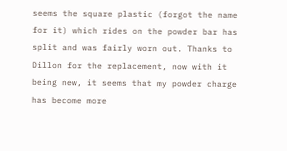seems the square plastic (forgot the name for it) which rides on the powder bar has split and was fairly worn out. Thanks to Dillon for the replacement, now with it being new, it seems that my powder charge has become more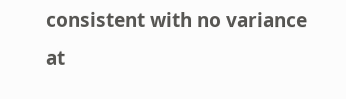consistent with no variance at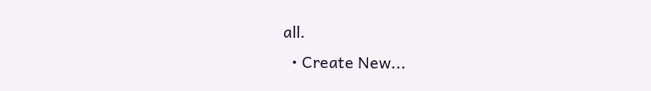all.
  • Create New...